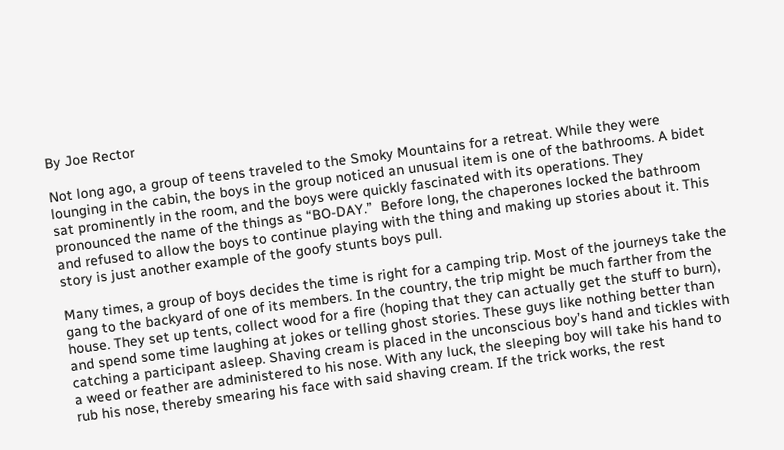By Joe Rector

Not long ago, a group of teens traveled to the Smoky Mountains for a retreat. While they were lounging in the cabin, the boys in the group noticed an unusual item is one of the bathrooms. A bidet sat prominently in the room, and the boys were quickly fascinated with its operations. They pronounced the name of the things as “BO-DAY.”  Before long, the chaperones locked the bathroom and refused to allow the boys to continue playing with the thing and making up stories about it. This story is just another example of the goofy stunts boys pull.

Many times, a group of boys decides the time is right for a camping trip. Most of the journeys take the gang to the backyard of one of its members. In the country, the trip might be much farther from the house. They set up tents, collect wood for a fire (hoping that they can actually get the stuff to burn), and spend some time laughing at jokes or telling ghost stories. These guys like nothing better than catching a participant asleep. Shaving cream is placed in the unconscious boy’s hand and tickles with a weed or feather are administered to his nose. With any luck, the sleeping boy will take his hand to rub his nose, thereby smearing his face with said shaving cream. If the trick works, the rest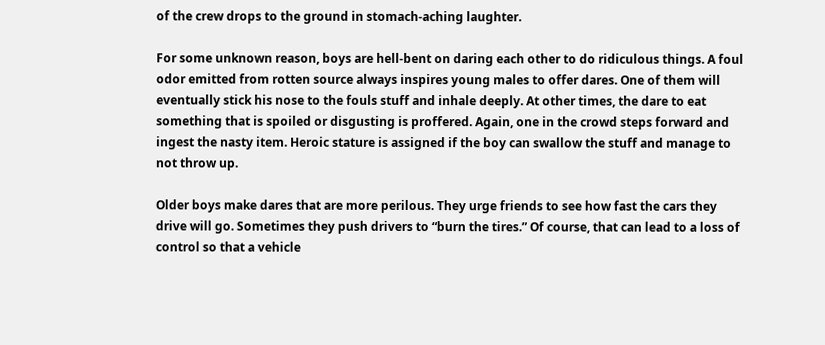of the crew drops to the ground in stomach-aching laughter.

For some unknown reason, boys are hell-bent on daring each other to do ridiculous things. A foul odor emitted from rotten source always inspires young males to offer dares. One of them will eventually stick his nose to the fouls stuff and inhale deeply. At other times, the dare to eat something that is spoiled or disgusting is proffered. Again, one in the crowd steps forward and ingest the nasty item. Heroic stature is assigned if the boy can swallow the stuff and manage to not throw up.

Older boys make dares that are more perilous. They urge friends to see how fast the cars they drive will go. Sometimes they push drivers to “burn the tires.” Of course, that can lead to a loss of control so that a vehicle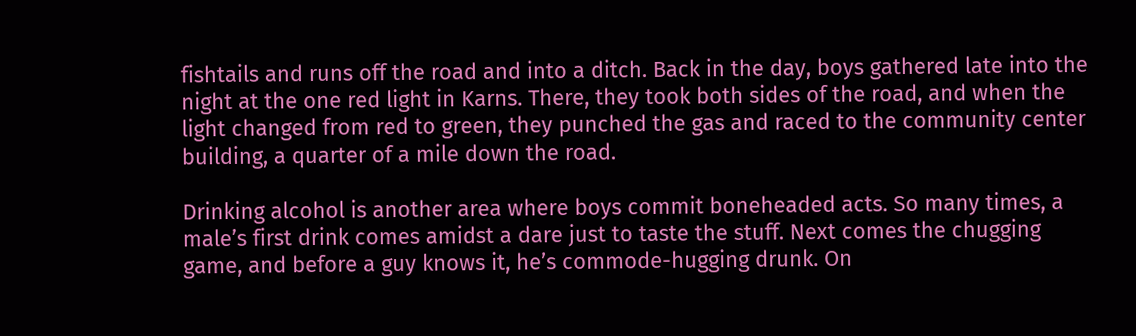fishtails and runs off the road and into a ditch. Back in the day, boys gathered late into the night at the one red light in Karns. There, they took both sides of the road, and when the light changed from red to green, they punched the gas and raced to the community center building, a quarter of a mile down the road.

Drinking alcohol is another area where boys commit boneheaded acts. So many times, a male’s first drink comes amidst a dare just to taste the stuff. Next comes the chugging game, and before a guy knows it, he’s commode-hugging drunk. On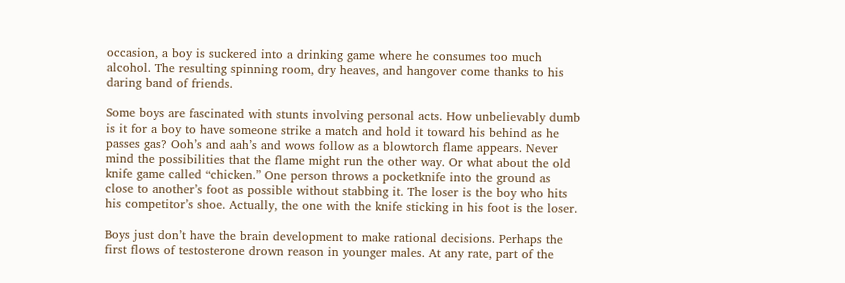occasion, a boy is suckered into a drinking game where he consumes too much alcohol. The resulting spinning room, dry heaves, and hangover come thanks to his daring band of friends.

Some boys are fascinated with stunts involving personal acts. How unbelievably dumb is it for a boy to have someone strike a match and hold it toward his behind as he passes gas? Ooh’s and aah’s and wows follow as a blowtorch flame appears. Never mind the possibilities that the flame might run the other way. Or what about the old knife game called “chicken.” One person throws a pocketknife into the ground as close to another’s foot as possible without stabbing it. The loser is the boy who hits his competitor’s shoe. Actually, the one with the knife sticking in his foot is the loser.

Boys just don’t have the brain development to make rational decisions. Perhaps the first flows of testosterone drown reason in younger males. At any rate, part of the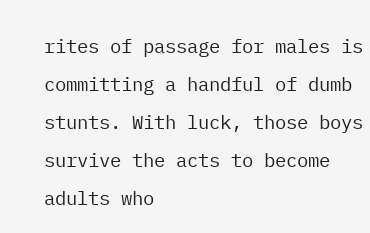rites of passage for males is committing a handful of dumb stunts. With luck, those boys survive the acts to become adults who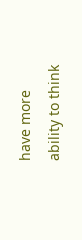have more ability to think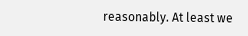reasonably. At least we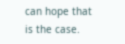can hope that is the case.